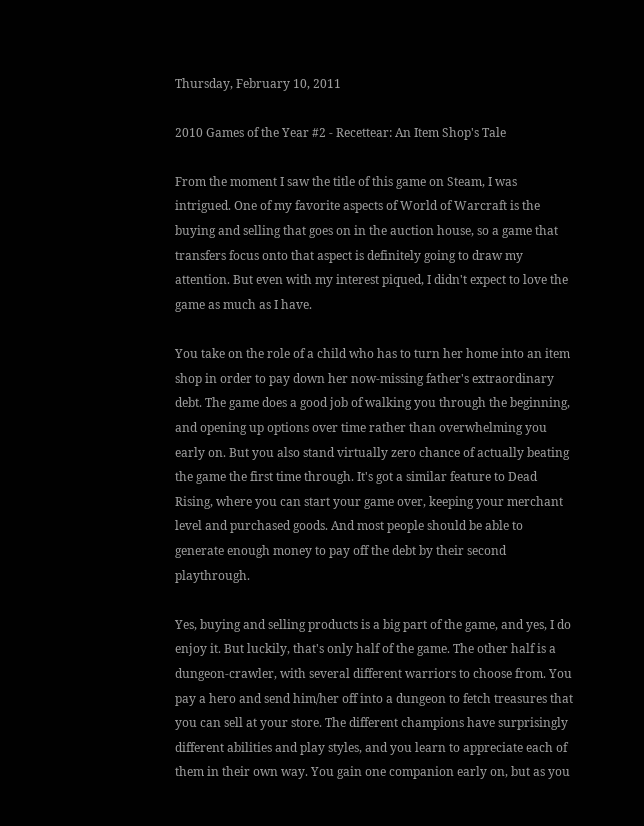Thursday, February 10, 2011

2010 Games of the Year #2 - Recettear: An Item Shop's Tale

From the moment I saw the title of this game on Steam, I was intrigued. One of my favorite aspects of World of Warcraft is the buying and selling that goes on in the auction house, so a game that transfers focus onto that aspect is definitely going to draw my attention. But even with my interest piqued, I didn't expect to love the game as much as I have.

You take on the role of a child who has to turn her home into an item shop in order to pay down her now-missing father's extraordinary debt. The game does a good job of walking you through the beginning, and opening up options over time rather than overwhelming you early on. But you also stand virtually zero chance of actually beating the game the first time through. It's got a similar feature to Dead Rising, where you can start your game over, keeping your merchant level and purchased goods. And most people should be able to generate enough money to pay off the debt by their second playthrough.

Yes, buying and selling products is a big part of the game, and yes, I do enjoy it. But luckily, that's only half of the game. The other half is a dungeon-crawler, with several different warriors to choose from. You pay a hero and send him/her off into a dungeon to fetch treasures that you can sell at your store. The different champions have surprisingly different abilities and play styles, and you learn to appreciate each of them in their own way. You gain one companion early on, but as you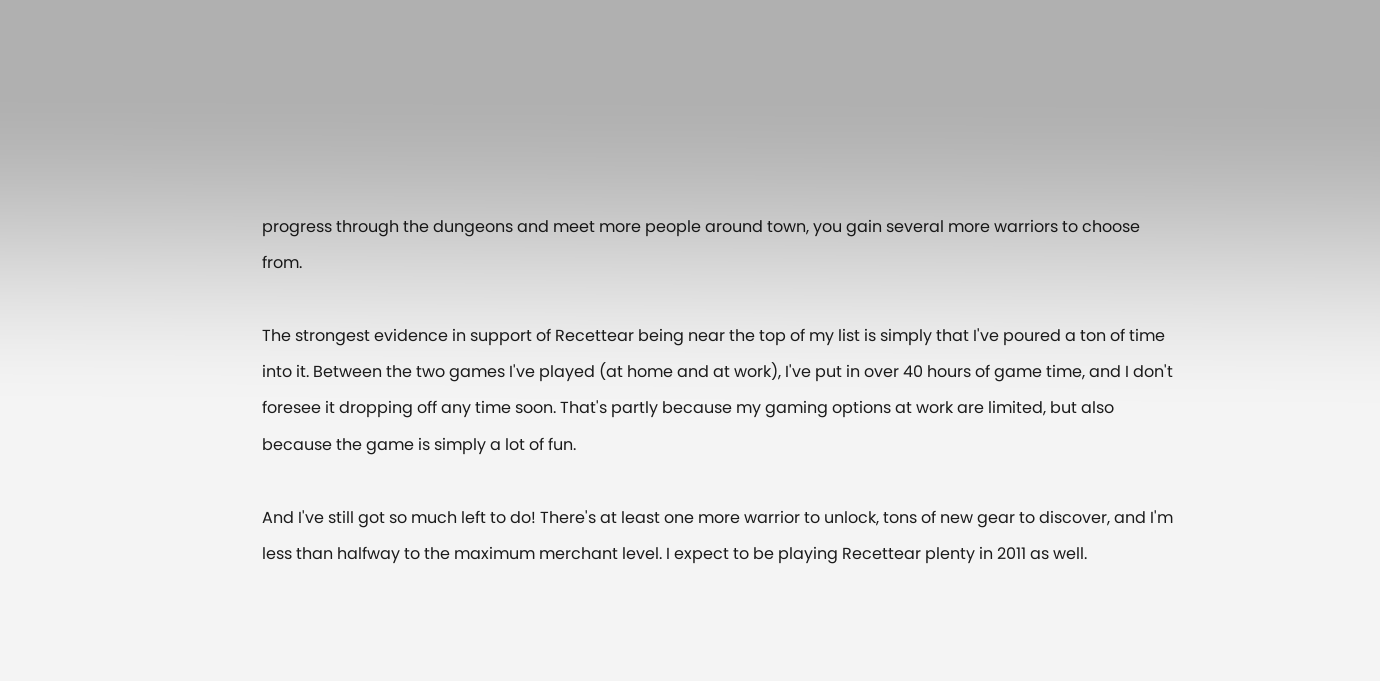progress through the dungeons and meet more people around town, you gain several more warriors to choose from.

The strongest evidence in support of Recettear being near the top of my list is simply that I've poured a ton of time into it. Between the two games I've played (at home and at work), I've put in over 40 hours of game time, and I don't foresee it dropping off any time soon. That's partly because my gaming options at work are limited, but also because the game is simply a lot of fun.

And I've still got so much left to do! There's at least one more warrior to unlock, tons of new gear to discover, and I'm less than halfway to the maximum merchant level. I expect to be playing Recettear plenty in 2011 as well.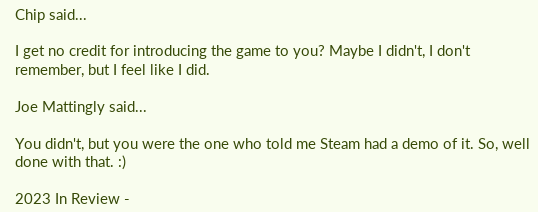Chip said...

I get no credit for introducing the game to you? Maybe I didn't, I don't remember, but I feel like I did.

Joe Mattingly said...

You didn't, but you were the one who told me Steam had a demo of it. So, well done with that. :)

2023 In Review -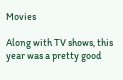Movies

Along with TV shows, this year was a pretty good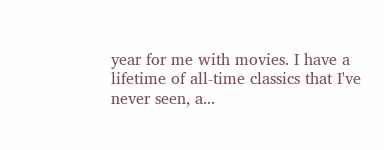year for me with movies. I have a lifetime of all-time classics that I've never seen, a...